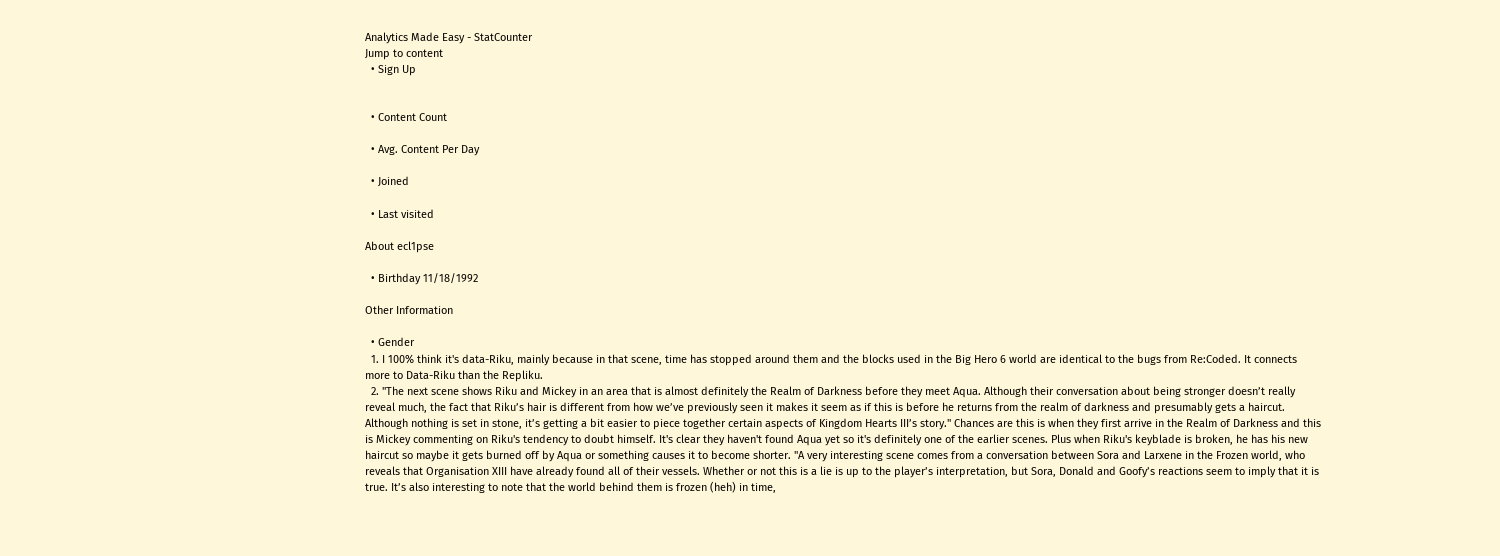Analytics Made Easy - StatCounter
Jump to content
  • Sign Up


  • Content Count

  • Avg. Content Per Day

  • Joined

  • Last visited

About ecl1pse

  • Birthday 11/18/1992

Other Information

  • Gender
  1. I 100% think it's data-Riku, mainly because in that scene, time has stopped around them and the blocks used in the Big Hero 6 world are identical to the bugs from Re:Coded. It connects more to Data-Riku than the Repliku.
  2. "The next scene shows Riku and Mickey in an area that is almost definitely the Realm of Darkness before they meet Aqua. Although their conversation about being stronger doesn’t really reveal much, the fact that Riku’s hair is different from how we’ve previously seen it makes it seem as if this is before he returns from the realm of darkness and presumably gets a haircut. Although nothing is set in stone, it’s getting a bit easier to piece together certain aspects of Kingdom Hearts III’s story." Chances are this is when they first arrive in the Realm of Darkness and this is Mickey commenting on Riku's tendency to doubt himself. It's clear they haven't found Aqua yet so it's definitely one of the earlier scenes. Plus when Riku's keyblade is broken, he has his new haircut so maybe it gets burned off by Aqua or something causes it to become shorter. "A very interesting scene comes from a conversation between Sora and Larxene in the Frozen world, who reveals that Organisation XIII have already found all of their vessels. Whether or not this is a lie is up to the player’s interpretation, but Sora, Donald and Goofy’s reactions seem to imply that it is true. It’s also interesting to note that the world behind them is frozen (heh) in time,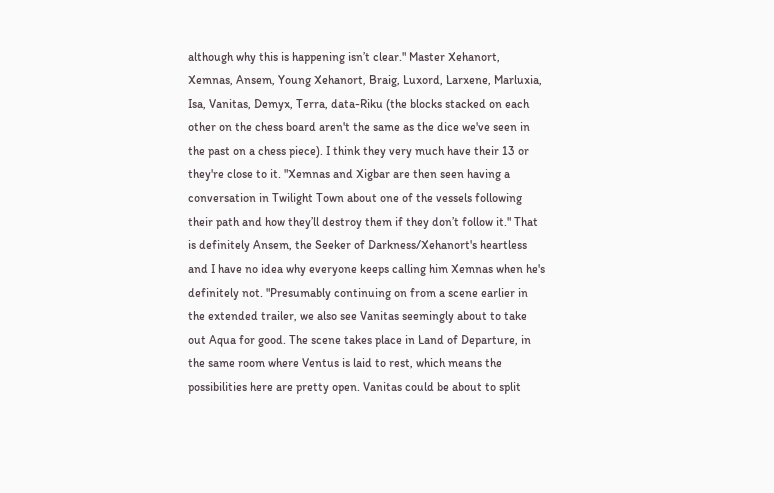although why this is happening isn’t clear." Master Xehanort, Xemnas, Ansem, Young Xehanort, Braig, Luxord, Larxene, Marluxia, Isa, Vanitas, Demyx, Terra, data-Riku (the blocks stacked on each other on the chess board aren't the same as the dice we've seen in the past on a chess piece). I think they very much have their 13 or they're close to it. "Xemnas and Xigbar are then seen having a conversation in Twilight Town about one of the vessels following their path and how they’ll destroy them if they don’t follow it." That is definitely Ansem, the Seeker of Darkness/Xehanort's heartless and I have no idea why everyone keeps calling him Xemnas when he's definitely not. "Presumably continuing on from a scene earlier in the extended trailer, we also see Vanitas seemingly about to take out Aqua for good. The scene takes place in Land of Departure, in the same room where Ventus is laid to rest, which means the possibilities here are pretty open. Vanitas could be about to split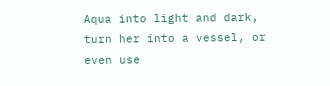Aqua into light and dark, turn her into a vessel, or even use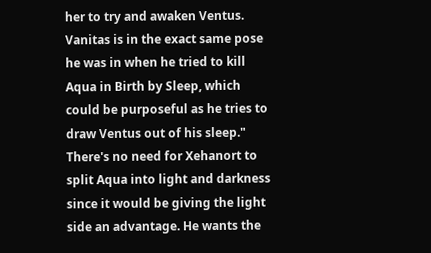her to try and awaken Ventus. Vanitas is in the exact same pose he was in when he tried to kill Aqua in Birth by Sleep, which could be purposeful as he tries to draw Ventus out of his sleep." There's no need for Xehanort to split Aqua into light and darkness since it would be giving the light side an advantage. He wants the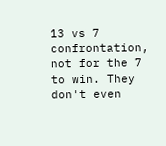13 vs 7 confrontation, not for the 7 to win. They don't even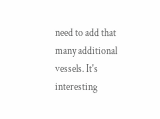need to add that many additional vessels. It's interesting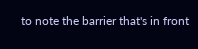to note the barrier that's in front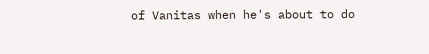of Vanitas when he's about to do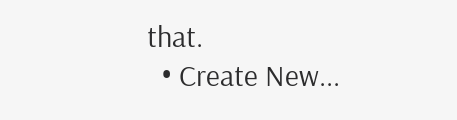that.
  • Create New...